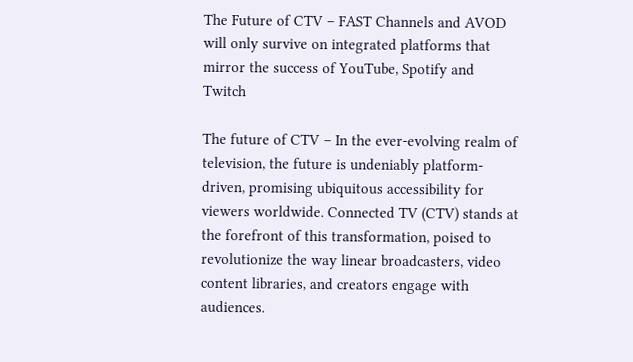The Future of CTV – FAST Channels and AVOD will only survive on integrated platforms that mirror the success of YouTube, Spotify and Twitch

The future of CTV – In the ever-evolving realm of television, the future is undeniably platform-driven, promising ubiquitous accessibility for viewers worldwide. Connected TV (CTV) stands at the forefront of this transformation, poised to revolutionize the way linear broadcasters, video content libraries, and creators engage with audiences.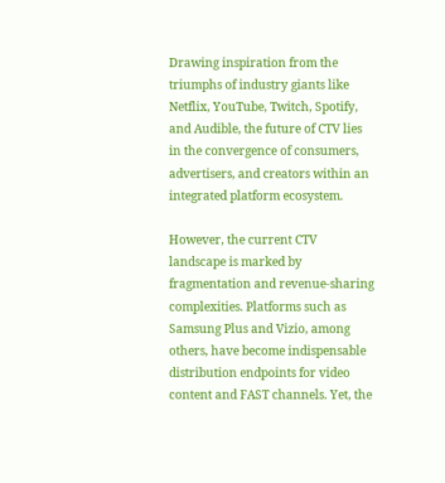Drawing inspiration from the triumphs of industry giants like Netflix, YouTube, Twitch, Spotify, and Audible, the future of CTV lies in the convergence of consumers, advertisers, and creators within an integrated platform ecosystem.

However, the current CTV landscape is marked by fragmentation and revenue-sharing complexities. Platforms such as Samsung Plus and Vizio, among others, have become indispensable distribution endpoints for video content and FAST channels. Yet, the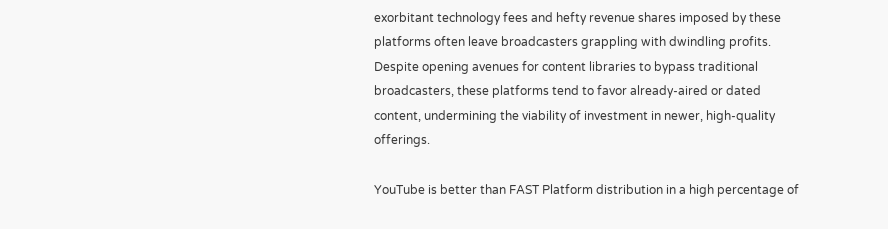exorbitant technology fees and hefty revenue shares imposed by these platforms often leave broadcasters grappling with dwindling profits. Despite opening avenues for content libraries to bypass traditional broadcasters, these platforms tend to favor already-aired or dated content, undermining the viability of investment in newer, high-quality offerings.

YouTube is better than FAST Platform distribution in a high percentage of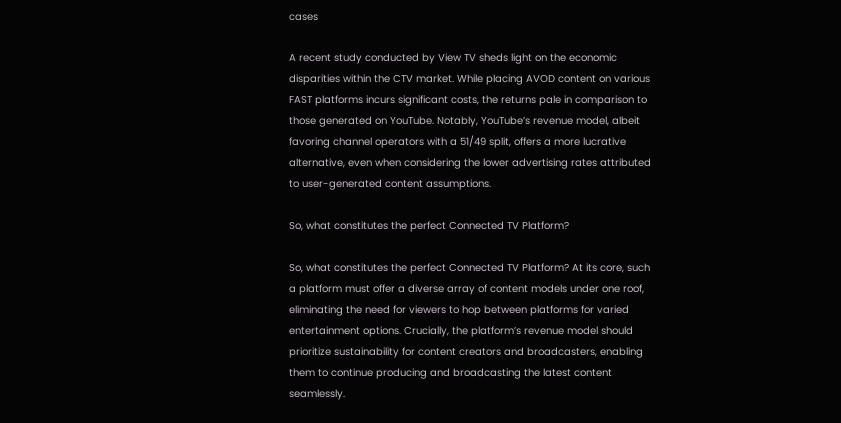cases

A recent study conducted by View TV sheds light on the economic disparities within the CTV market. While placing AVOD content on various FAST platforms incurs significant costs, the returns pale in comparison to those generated on YouTube. Notably, YouTube’s revenue model, albeit favoring channel operators with a 51/49 split, offers a more lucrative alternative, even when considering the lower advertising rates attributed to user-generated content assumptions.

So, what constitutes the perfect Connected TV Platform?

So, what constitutes the perfect Connected TV Platform? At its core, such a platform must offer a diverse array of content models under one roof, eliminating the need for viewers to hop between platforms for varied entertainment options. Crucially, the platform’s revenue model should prioritize sustainability for content creators and broadcasters, enabling them to continue producing and broadcasting the latest content seamlessly.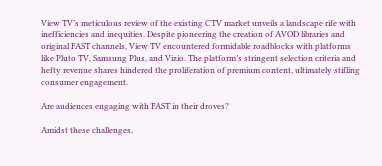View TV’s meticulous review of the existing CTV market unveils a landscape rife with inefficiencies and inequities. Despite pioneering the creation of AVOD libraries and original FAST channels, View TV encountered formidable roadblocks with platforms like Pluto TV, Samsung Plus, and Vizio. The platform’s stringent selection criteria and hefty revenue shares hindered the proliferation of premium content, ultimately stifling consumer engagement.

Are audiences engaging with FAST in their droves?

Amidst these challenges,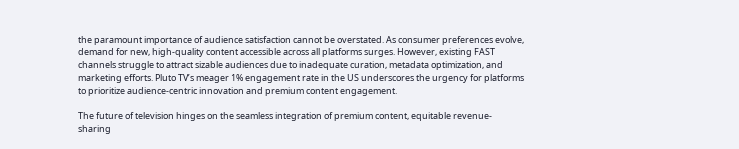the paramount importance of audience satisfaction cannot be overstated. As consumer preferences evolve, demand for new, high-quality content accessible across all platforms surges. However, existing FAST channels struggle to attract sizable audiences due to inadequate curation, metadata optimization, and marketing efforts. Pluto TV’s meager 1% engagement rate in the US underscores the urgency for platforms to prioritize audience-centric innovation and premium content engagement.

The future of television hinges on the seamless integration of premium content, equitable revenue-sharing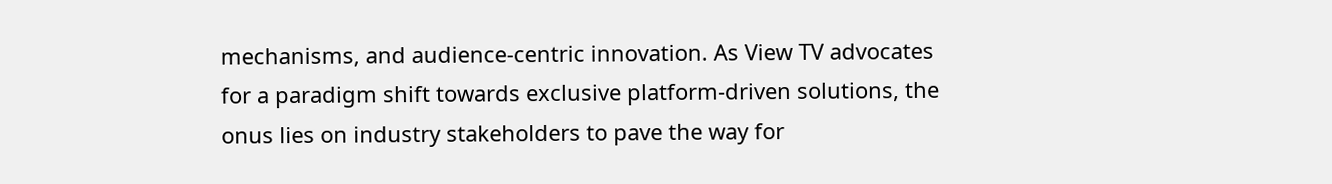mechanisms, and audience-centric innovation. As View TV advocates for a paradigm shift towards exclusive platform-driven solutions, the onus lies on industry stakeholders to pave the way for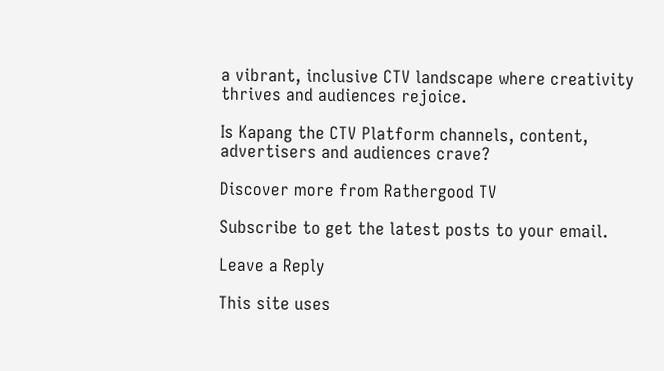a vibrant, inclusive CTV landscape where creativity thrives and audiences rejoice.

Is Kapang the CTV Platform channels, content, advertisers and audiences crave?

Discover more from Rathergood TV

Subscribe to get the latest posts to your email.

Leave a Reply

This site uses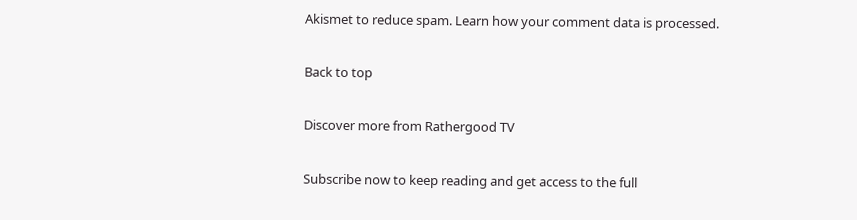Akismet to reduce spam. Learn how your comment data is processed.

Back to top

Discover more from Rathergood TV

Subscribe now to keep reading and get access to the full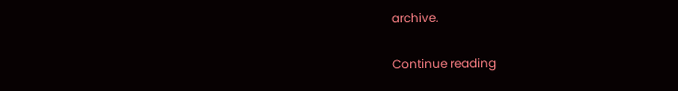archive.

Continue reading